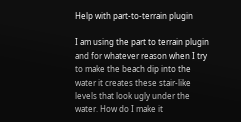Help with part-to-terrain plugin

I am using the part to terrain plugin and for whatever reason when I try to make the beach dip into the water it creates these stair-like levels that look ugly under the water. How do I make it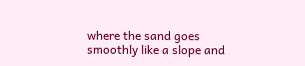where the sand goes smoothly like a slope and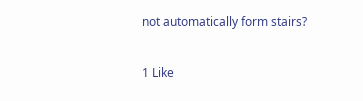not automatically form stairs?

1 Like